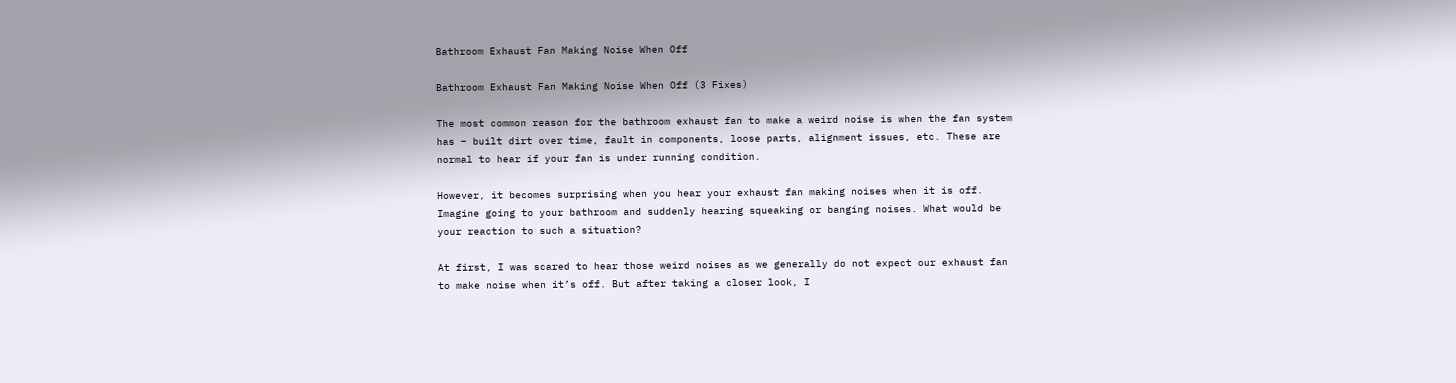Bathroom Exhaust Fan Making Noise When Off

Bathroom Exhaust Fan Making Noise When Off (3 Fixes)

The most common reason for the bathroom exhaust fan to make a weird noise is when the fan system has – built dirt over time, fault in components, loose parts, alignment issues, etc. These are normal to hear if your fan is under running condition.

However, it becomes surprising when you hear your exhaust fan making noises when it is off. Imagine going to your bathroom and suddenly hearing squeaking or banging noises. What would be your reaction to such a situation?

At first, I was scared to hear those weird noises as we generally do not expect our exhaust fan to make noise when it’s off. But after taking a closer look, I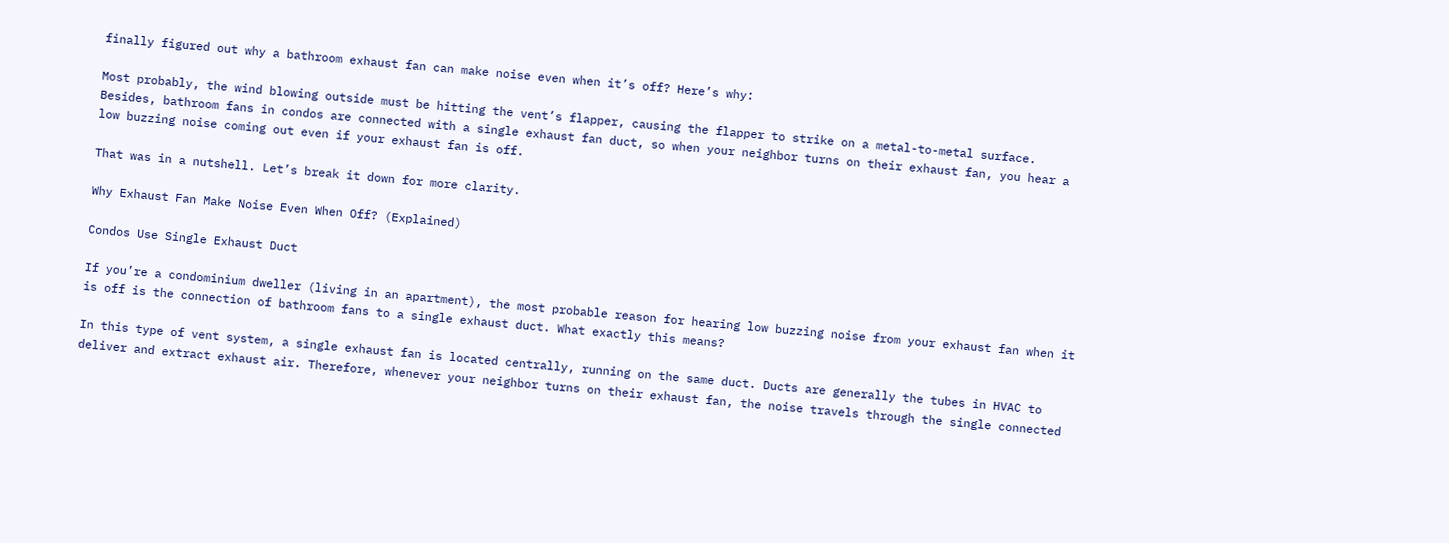finally figured out why a bathroom exhaust fan can make noise even when it’s off? Here’s why:

Most probably, the wind blowing outside must be hitting the vent’s flapper, causing the flapper to strike on a metal-to-metal surface. Besides, bathroom fans in condos are connected with a single exhaust fan duct, so when your neighbor turns on their exhaust fan, you hear a low buzzing noise coming out even if your exhaust fan is off.

That was in a nutshell. Let’s break it down for more clarity.

Why Exhaust Fan Make Noise Even When Off? (Explained)

Condos Use Single Exhaust Duct

If you’re a condominium dweller (living in an apartment), the most probable reason for hearing low buzzing noise from your exhaust fan when it is off is the connection of bathroom fans to a single exhaust duct. What exactly this means?

In this type of vent system, a single exhaust fan is located centrally, running on the same duct. Ducts are generally the tubes in HVAC to deliver and extract exhaust air. Therefore, whenever your neighbor turns on their exhaust fan, the noise travels through the single connected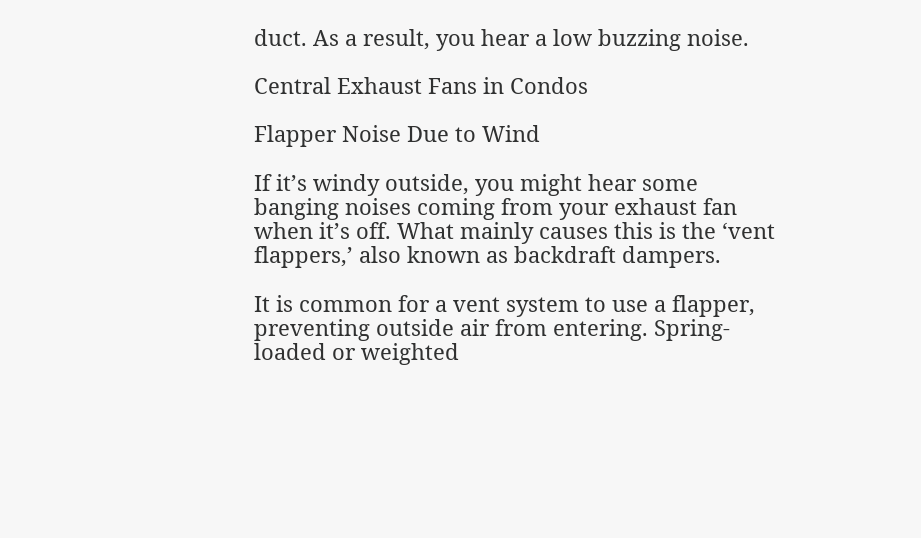duct. As a result, you hear a low buzzing noise.

Central Exhaust Fans in Condos

Flapper Noise Due to Wind

If it’s windy outside, you might hear some banging noises coming from your exhaust fan when it’s off. What mainly causes this is the ‘vent flappers,’ also known as backdraft dampers.

It is common for a vent system to use a flapper, preventing outside air from entering. Spring-loaded or weighted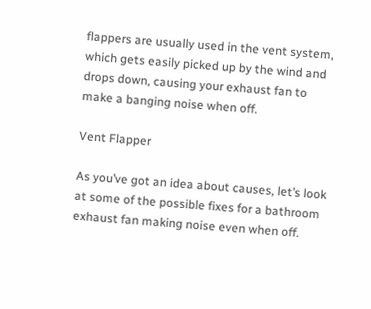flappers are usually used in the vent system, which gets easily picked up by the wind and drops down, causing your exhaust fan to make a banging noise when off.

Vent Flapper

As you’ve got an idea about causes, let’s look at some of the possible fixes for a bathroom exhaust fan making noise even when off.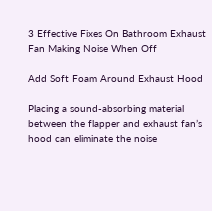3 Effective Fixes On Bathroom Exhaust Fan Making Noise When Off

Add Soft Foam Around Exhaust Hood

Placing a sound-absorbing material between the flapper and exhaust fan’s hood can eliminate the noise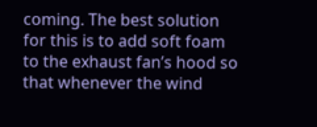coming. The best solution for this is to add soft foam to the exhaust fan’s hood so that whenever the wind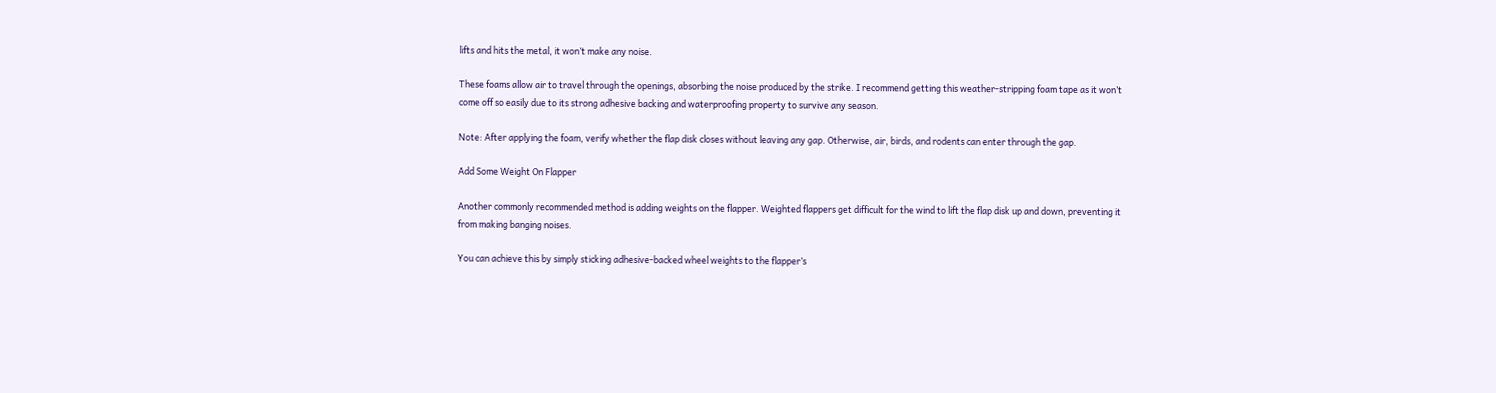lifts and hits the metal, it won’t make any noise.

These foams allow air to travel through the openings, absorbing the noise produced by the strike. I recommend getting this weather-stripping foam tape as it won’t come off so easily due to its strong adhesive backing and waterproofing property to survive any season.

Note: After applying the foam, verify whether the flap disk closes without leaving any gap. Otherwise, air, birds, and rodents can enter through the gap.

Add Some Weight On Flapper

Another commonly recommended method is adding weights on the flapper. Weighted flappers get difficult for the wind to lift the flap disk up and down, preventing it from making banging noises.

You can achieve this by simply sticking adhesive-backed wheel weights to the flapper’s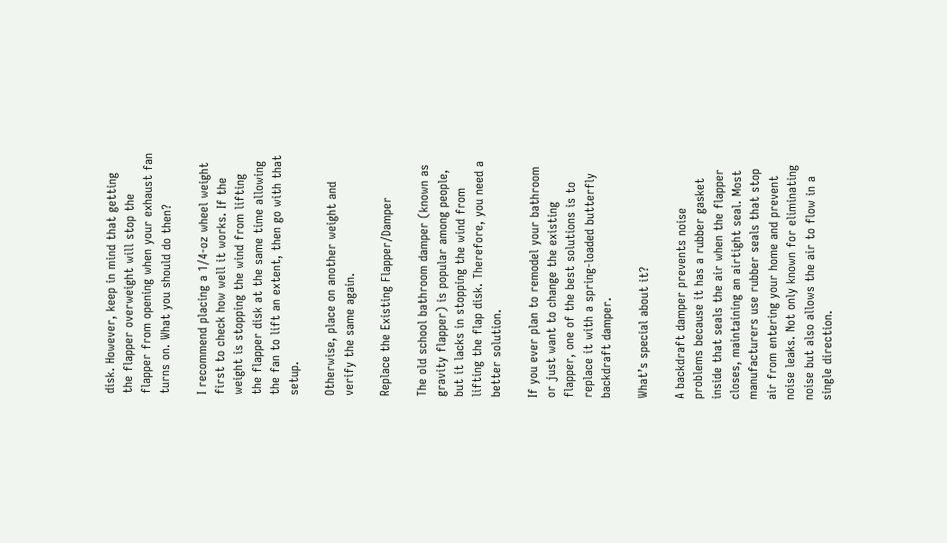disk. However, keep in mind that getting the flapper overweight will stop the flapper from opening when your exhaust fan turns on. What you should do then?

I recommend placing a 1/4-oz wheel weight first to check how well it works. If the weight is stopping the wind from lifting the flapper disk at the same time allowing the fan to lift an extent, then go with that setup.

Otherwise, place on another weight and verify the same again.

Replace the Existing Flapper/Damper

The old school bathroom damper (known as gravity flapper) is popular among people, but it lacks in stopping the wind from lifting the flap disk. Therefore, you need a better solution.

If you ever plan to remodel your bathroom or just want to change the existing flapper, one of the best solutions is to replace it with a spring-loaded butterfly backdraft damper.

What’s special about it?

A backdraft damper prevents noise problems because it has a rubber gasket inside that seals the air when the flapper closes, maintaining an airtight seal. Most manufacturers use rubber seals that stop air from entering your home and prevent noise leaks. Not only known for eliminating noise but also allows the air to flow in a single direction.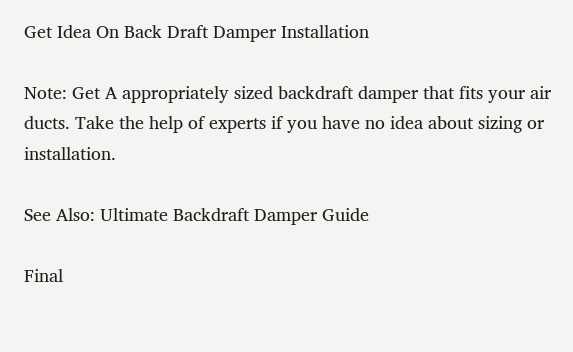Get Idea On Back Draft Damper Installation

Note: Get A appropriately sized backdraft damper that fits your air ducts. Take the help of experts if you have no idea about sizing or installation.

See Also: Ultimate Backdraft Damper Guide

Final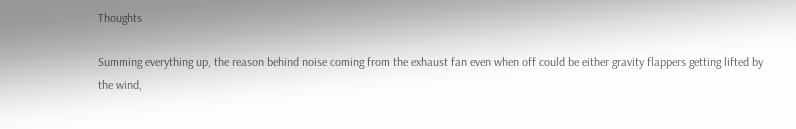Thoughts

Summing everything up, the reason behind noise coming from the exhaust fan even when off could be either gravity flappers getting lifted by the wind,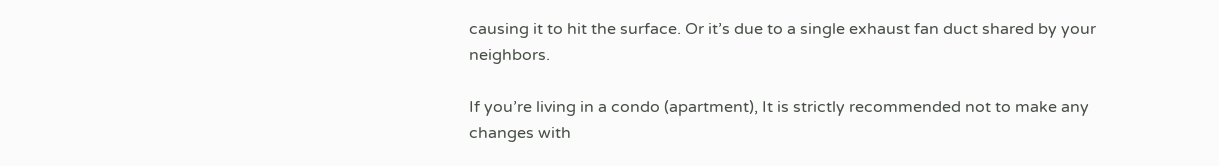causing it to hit the surface. Or it’s due to a single exhaust fan duct shared by your neighbors.

If you’re living in a condo (apartment), It is strictly recommended not to make any changes with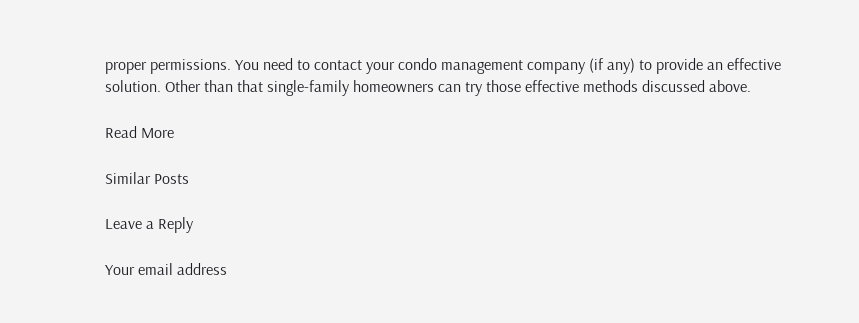proper permissions. You need to contact your condo management company (if any) to provide an effective solution. Other than that single-family homeowners can try those effective methods discussed above.

Read More

Similar Posts

Leave a Reply

Your email address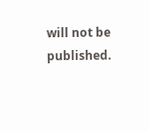will not be published.